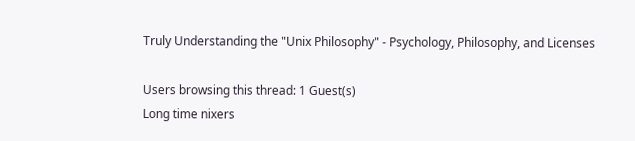Truly Understanding the "Unix Philosophy" - Psychology, Philosophy, and Licenses

Users browsing this thread: 1 Guest(s)
Long time nixers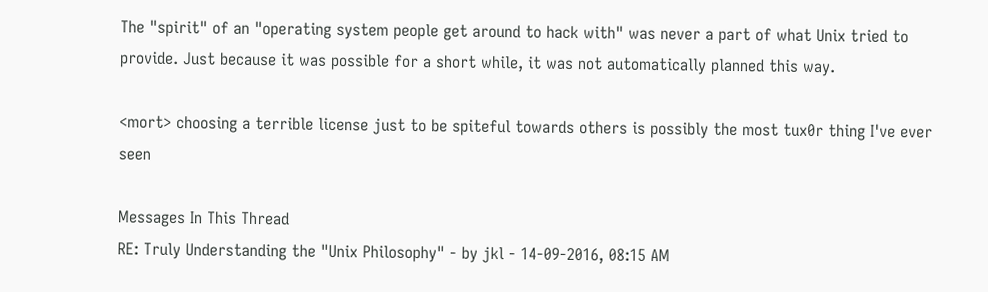The "spirit" of an "operating system people get around to hack with" was never a part of what Unix tried to provide. Just because it was possible for a short while, it was not automatically planned this way.

<mort> choosing a terrible license just to be spiteful towards others is possibly the most tux0r thing I've ever seen

Messages In This Thread
RE: Truly Understanding the "Unix Philosophy" - by jkl - 14-09-2016, 08:15 AM